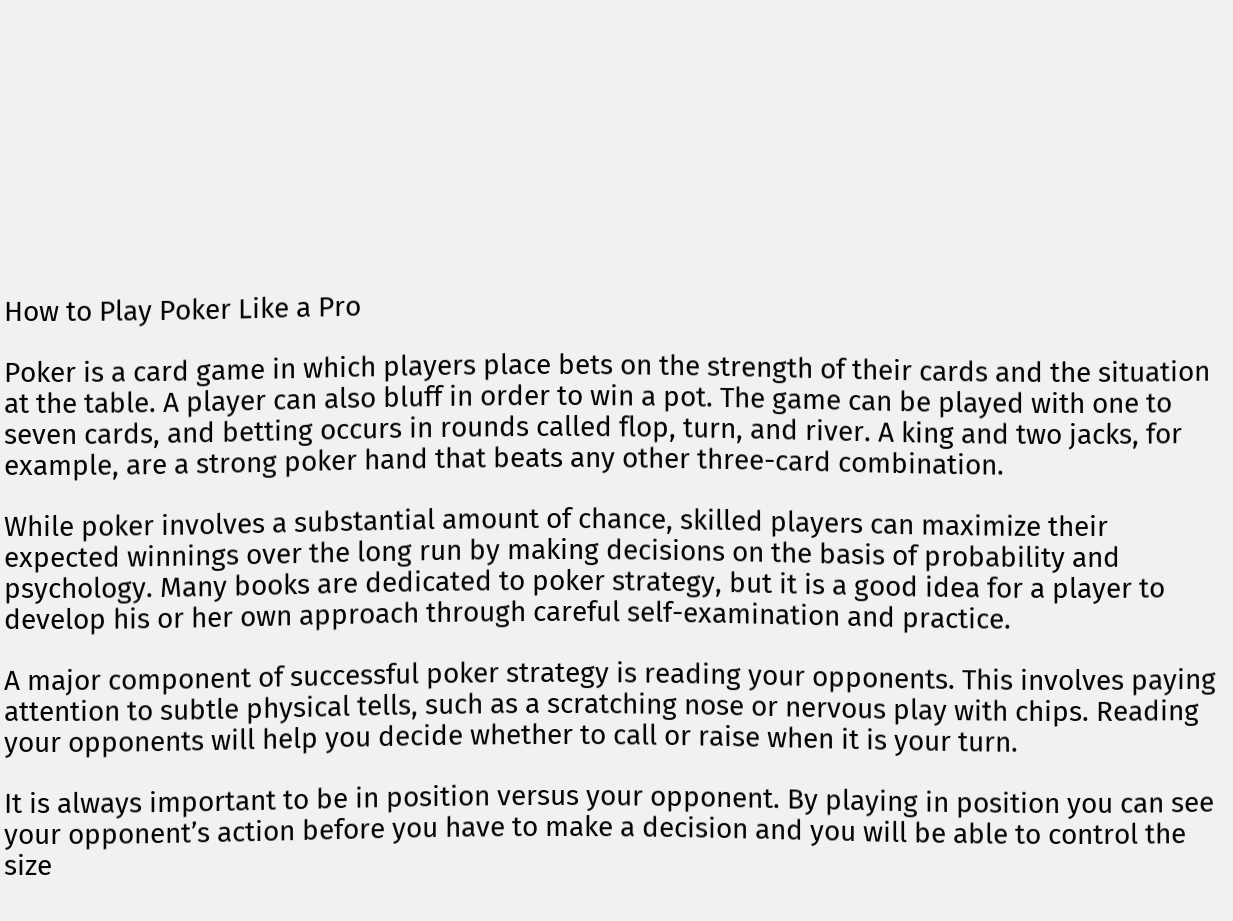How to Play Poker Like a Pro

Poker is a card game in which players place bets on the strength of their cards and the situation at the table. A player can also bluff in order to win a pot. The game can be played with one to seven cards, and betting occurs in rounds called flop, turn, and river. A king and two jacks, for example, are a strong poker hand that beats any other three-card combination.

While poker involves a substantial amount of chance, skilled players can maximize their expected winnings over the long run by making decisions on the basis of probability and psychology. Many books are dedicated to poker strategy, but it is a good idea for a player to develop his or her own approach through careful self-examination and practice.

A major component of successful poker strategy is reading your opponents. This involves paying attention to subtle physical tells, such as a scratching nose or nervous play with chips. Reading your opponents will help you decide whether to call or raise when it is your turn.

It is always important to be in position versus your opponent. By playing in position you can see your opponent’s action before you have to make a decision and you will be able to control the size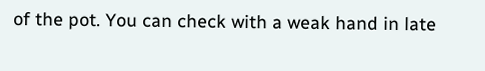of the pot. You can check with a weak hand in late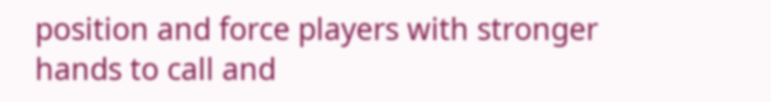position and force players with stronger hands to call and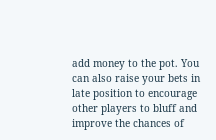add money to the pot. You can also raise your bets in late position to encourage other players to bluff and improve the chances of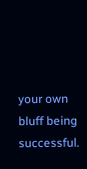your own bluff being successful.